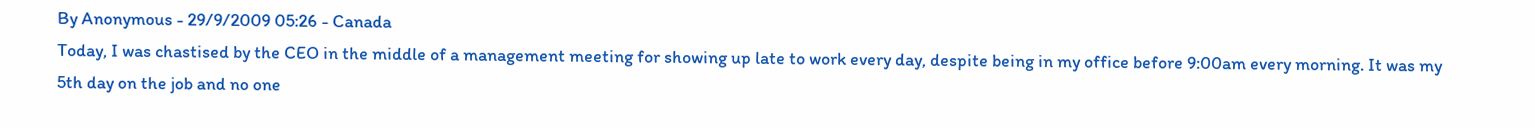By Anonymous - 29/9/2009 05:26 - Canada
Today, I was chastised by the CEO in the middle of a management meeting for showing up late to work every day, despite being in my office before 9:00am every morning. It was my 5th day on the job and no one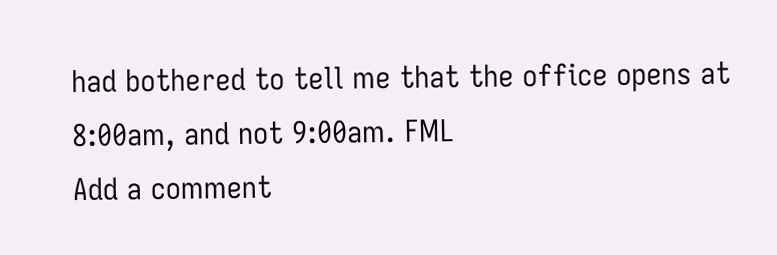had bothered to tell me that the office opens at 8:00am, and not 9:00am. FML
Add a comment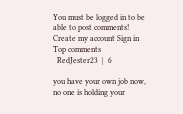You must be logged in to be able to post comments!
Create my account Sign in
Top comments
  RedJester23  |  6

you have your own job now, no one is holding your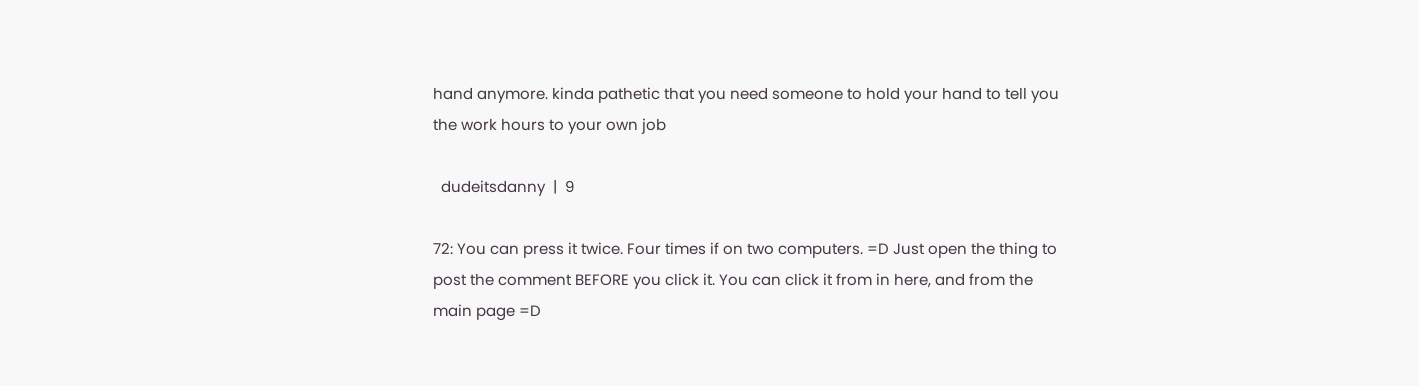hand anymore. kinda pathetic that you need someone to hold your hand to tell you the work hours to your own job

  dudeitsdanny  |  9

72: You can press it twice. Four times if on two computers. =D Just open the thing to post the comment BEFORE you click it. You can click it from in here, and from the main page =D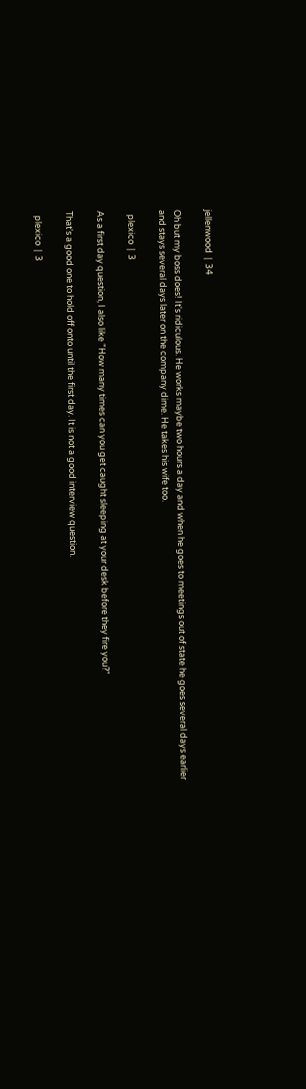jellenwood  |  34

Oh but my boss does! It's ridiculous. He works maybe two hours a day and when he goes to meetings out of state he goes several days earlier and stays several days later on the company dime. He takes his wife too.

  plexico  |  3

As a first day question, I also like "How many times can you get caught sleeping at your desk before they fire you?"

That's a good one to hold off onto until the first day. It is not a good interview question.

  plexico  |  3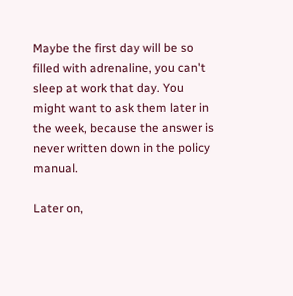Maybe the first day will be so filled with adrenaline, you can't sleep at work that day. You might want to ask them later in the week, because the answer is never written down in the policy manual.

Later on,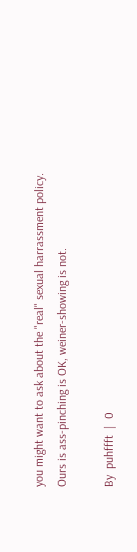you might want to ask about the "real" sexual harrassment policy. Ours is ass-pinching is OK, weiner-showing is not.

By  puhffft  |  0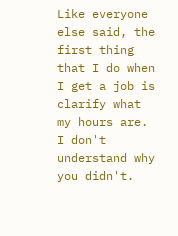Like everyone else said, the first thing that I do when I get a job is clarify what my hours are. I don't understand why you didn't.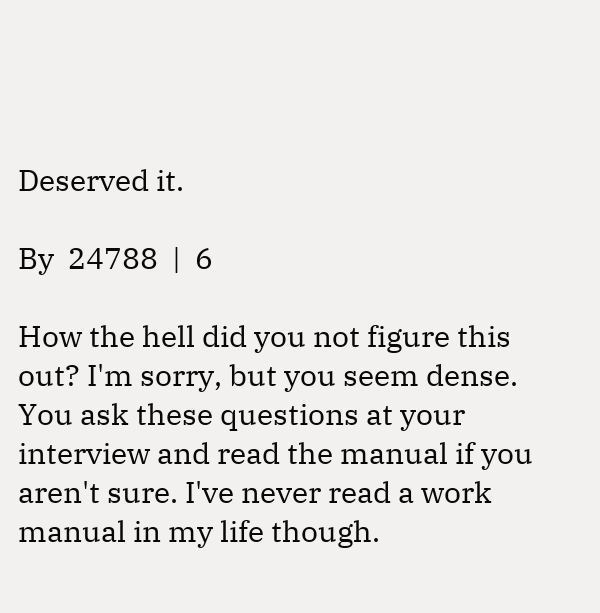Deserved it.

By  24788  |  6

How the hell did you not figure this out? I'm sorry, but you seem dense. You ask these questions at your interview and read the manual if you aren't sure. I've never read a work manual in my life though.